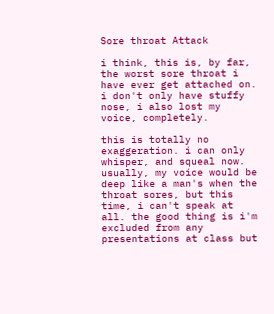Sore throat Attack

i think, this is, by far, the worst sore throat i have ever get attached on.
i don't only have stuffy nose, i also lost my voice, completely.

this is totally no exaggeration. i can only whisper, and squeal now. usually, my voice would be deep like a man's when the throat sores, but this time, i can't speak at all. the good thing is i'm excluded from any presentations at class but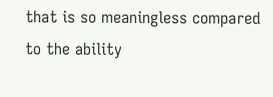that is so meaningless compared to the ability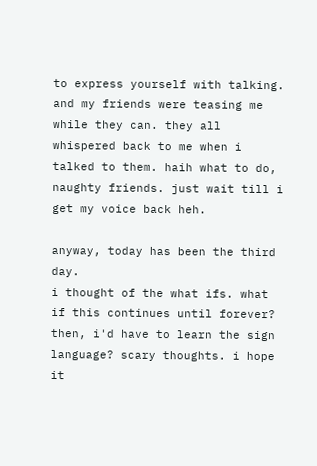to express yourself with talking. and my friends were teasing me while they can. they all whispered back to me when i talked to them. haih what to do, naughty friends. just wait till i get my voice back heh.

anyway, today has been the third day.
i thought of the what ifs. what if this continues until forever? then, i'd have to learn the sign language? scary thoughts. i hope it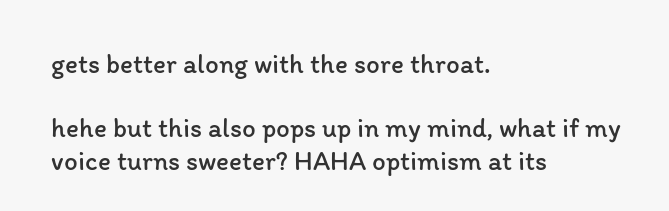gets better along with the sore throat.

hehe but this also pops up in my mind, what if my voice turns sweeter? HAHA optimism at its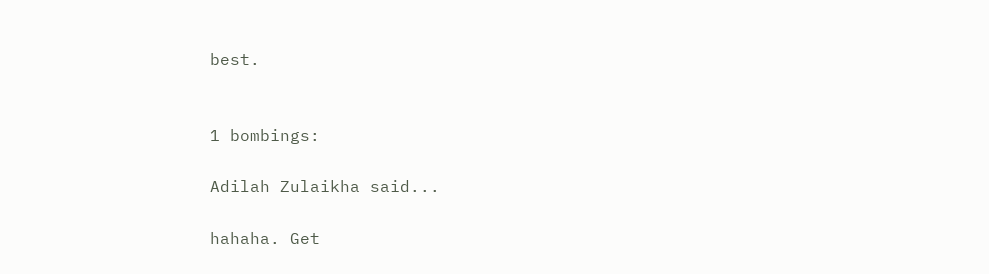best.


1 bombings:

Adilah Zulaikha said...

hahaha. Get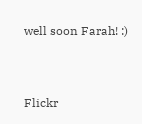well soon Farah! :)


Flickr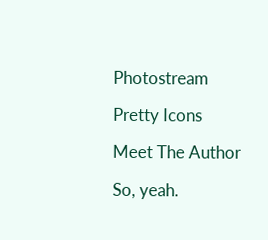Photostream

Pretty Icons

Meet The Author

So, yeah.